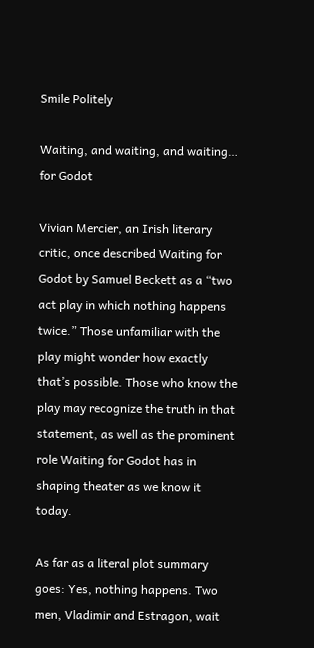Smile Politely

Waiting, and waiting, and waiting… for Godot

Vivian Mercier, an Irish literary critic, once described Waiting for Godot by Samuel Beckett as a “two act play in which nothing happens twice.” Those unfamiliar with the play might wonder how exactly that’s possible. Those who know the play may recognize the truth in that statement, as well as the prominent role Waiting for Godot has in shaping theater as we know it today.

As far as a literal plot summary goes: Yes, nothing happens. Two men, Vladimir and Estragon, wait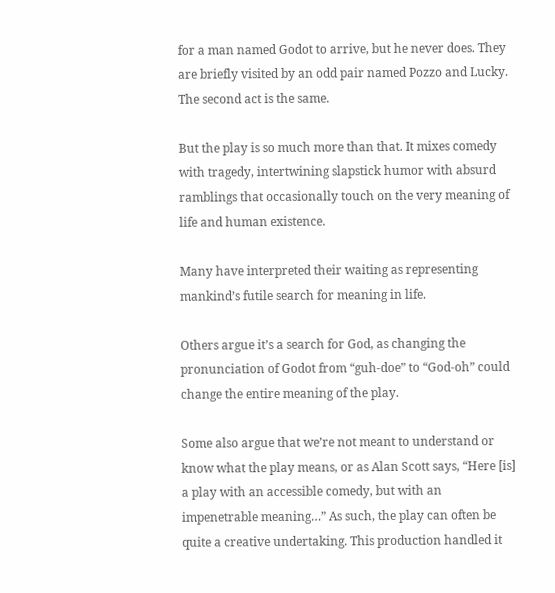for a man named Godot to arrive, but he never does. They are briefly visited by an odd pair named Pozzo and Lucky. The second act is the same.

But the play is so much more than that. It mixes comedy with tragedy, intertwining slapstick humor with absurd ramblings that occasionally touch on the very meaning of life and human existence.

Many have interpreted their waiting as representing mankind’s futile search for meaning in life.

Others argue it’s a search for God, as changing the pronunciation of Godot from “guh-doe” to “God-oh” could change the entire meaning of the play.

Some also argue that we’re not meant to understand or know what the play means, or as Alan Scott says, “Here [is] a play with an accessible comedy, but with an impenetrable meaning…” As such, the play can often be quite a creative undertaking. This production handled it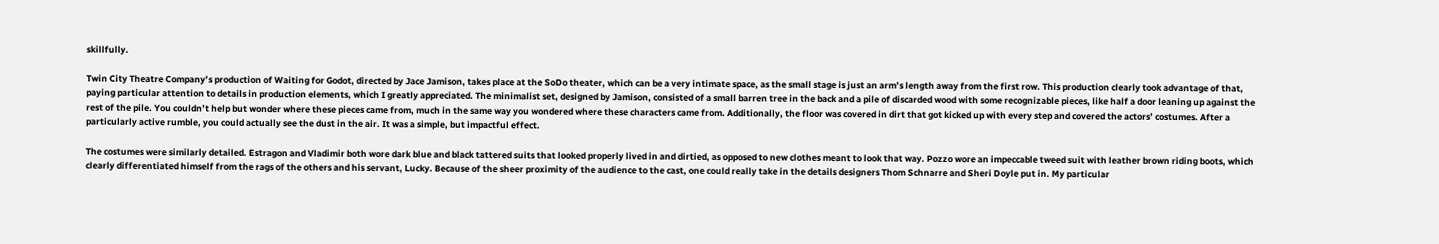skillfully.

Twin City Theatre Company’s production of Waiting for Godot, directed by Jace Jamison, takes place at the SoDo theater, which can be a very intimate space, as the small stage is just an arm’s length away from the first row. This production clearly took advantage of that, paying particular attention to details in production elements, which I greatly appreciated. The minimalist set, designed by Jamison, consisted of a small barren tree in the back and a pile of discarded wood with some recognizable pieces, like half a door leaning up against the rest of the pile. You couldn’t help but wonder where these pieces came from, much in the same way you wondered where these characters came from. Additionally, the floor was covered in dirt that got kicked up with every step and covered the actors’ costumes. After a particularly active rumble, you could actually see the dust in the air. It was a simple, but impactful effect.

The costumes were similarly detailed. Estragon and Vladimir both wore dark blue and black tattered suits that looked properly lived in and dirtied, as opposed to new clothes meant to look that way. Pozzo wore an impeccable tweed suit with leather brown riding boots, which clearly differentiated himself from the rags of the others and his servant, Lucky. Because of the sheer proximity of the audience to the cast, one could really take in the details designers Thom Schnarre and Sheri Doyle put in. My particular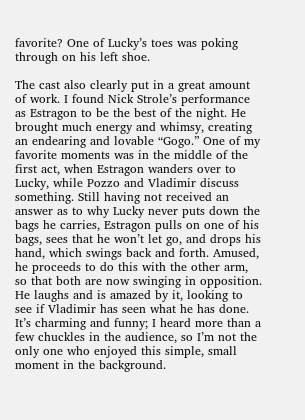favorite? One of Lucky’s toes was poking through on his left shoe.

The cast also clearly put in a great amount of work. I found Nick Strole’s performance as Estragon to be the best of the night. He brought much energy and whimsy, creating an endearing and lovable “Gogo.” One of my favorite moments was in the middle of the first act, when Estragon wanders over to Lucky, while Pozzo and Vladimir discuss something. Still having not received an answer as to why Lucky never puts down the bags he carries, Estragon pulls on one of his bags, sees that he won’t let go, and drops his hand, which swings back and forth. Amused, he proceeds to do this with the other arm, so that both are now swinging in opposition. He laughs and is amazed by it, looking to see if Vladimir has seen what he has done. It’s charming and funny; I heard more than a few chuckles in the audience, so I’m not the only one who enjoyed this simple, small moment in the background.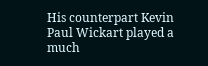His counterpart Kevin Paul Wickart played a much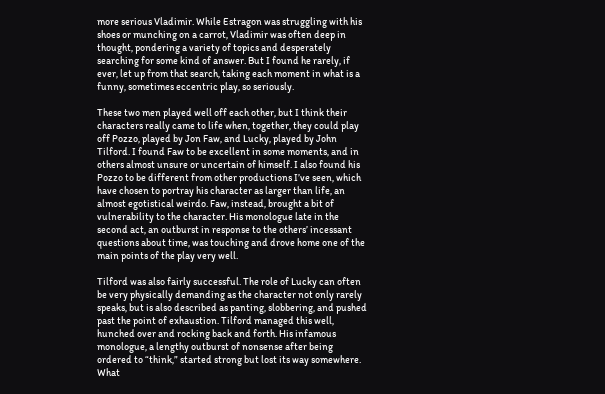more serious Vladimir. While Estragon was struggling with his shoes or munching on a carrot, Vladimir was often deep in thought, pondering a variety of topics and desperately searching for some kind of answer. But I found he rarely, if ever, let up from that search, taking each moment in what is a funny, sometimes eccentric play, so seriously.

These two men played well off each other, but I think their characters really came to life when, together, they could play off Pozzo, played by Jon Faw, and Lucky, played by John Tilford. I found Faw to be excellent in some moments, and in others almost unsure or uncertain of himself. I also found his Pozzo to be different from other productions I’ve seen, which have chosen to portray his character as larger than life, an almost egotistical weirdo. Faw, instead, brought a bit of vulnerability to the character. His monologue late in the second act, an outburst in response to the others’ incessant questions about time, was touching and drove home one of the main points of the play very well.

Tilford was also fairly successful. The role of Lucky can often be very physically demanding as the character not only rarely speaks, but is also described as panting, slobbering, and pushed past the point of exhaustion. Tilford managed this well, hunched over and rocking back and forth. His infamous monologue, a lengthy outburst of nonsense after being ordered to “think,” started strong but lost its way somewhere. What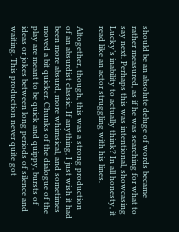should be an absolute deluge of words became rather measured, as if he was searching for what to say next. Perhaps this was intentional, showcasing Lucky’s inability to actually think? In all honesty, it read like an actor struggling with his lines.

Altogether, though, this was a strong production of an absurdist classic. If anything, I just wish it had been more absurd, more whimsical, and sometimes moved a bit quicker. Chunks of the dialogue of the play are meant to be quick and quippy, bursts of ideas or jokes between long periods of silence and waiting. This production never quite got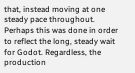that, instead moving at one steady pace throughout. Perhaps this was done in order to reflect the long, steady wait for Godot. Regardless, the production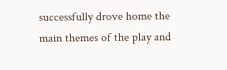successfully drove home the main themes of the play and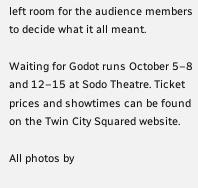left room for the audience members to decide what it all meant.

Waiting for Godot runs October 5–8 and 12–15 at Sodo Theatre. Ticket prices and showtimes can be found on the Twin City Squared website.

All photos by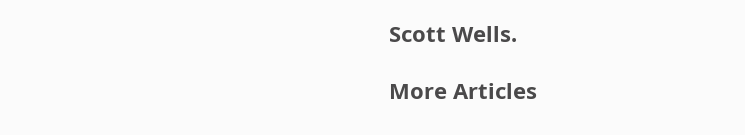Scott Wells.

More Articles